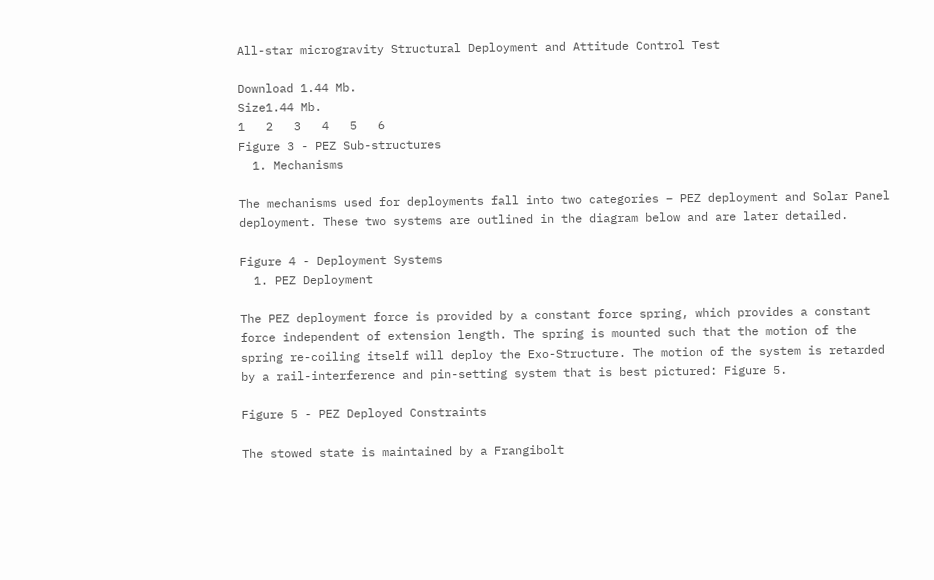All-star microgravity Structural Deployment and Attitude Control Test

Download 1.44 Mb.
Size1.44 Mb.
1   2   3   4   5   6
Figure 3 - PEZ Sub-structures
  1. Mechanisms

The mechanisms used for deployments fall into two categories – PEZ deployment and Solar Panel deployment. These two systems are outlined in the diagram below and are later detailed.

Figure 4 - Deployment Systems
  1. PEZ Deployment

The PEZ deployment force is provided by a constant force spring, which provides a constant force independent of extension length. The spring is mounted such that the motion of the spring re-coiling itself will deploy the Exo-Structure. The motion of the system is retarded by a rail-interference and pin-setting system that is best pictured: Figure 5.

Figure 5 - PEZ Deployed Constraints

The stowed state is maintained by a Frangibolt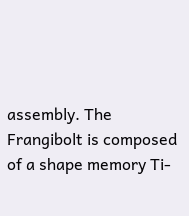assembly. The Frangibolt is composed of a shape memory Ti-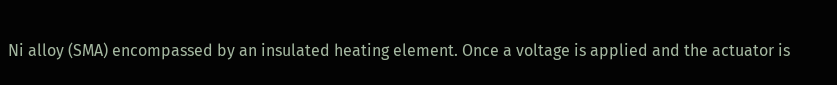Ni alloy (SMA) encompassed by an insulated heating element. Once a voltage is applied and the actuator is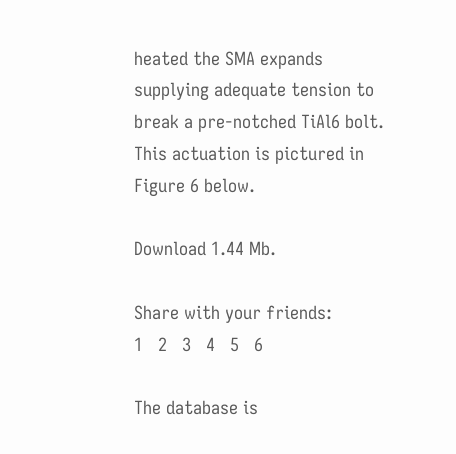heated the SMA expands supplying adequate tension to break a pre-notched TiAl6 bolt. This actuation is pictured in Figure 6 below.

Download 1.44 Mb.

Share with your friends:
1   2   3   4   5   6

The database is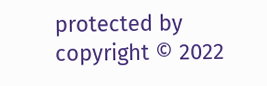protected by copyright © 2022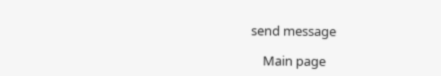send message

    Main page